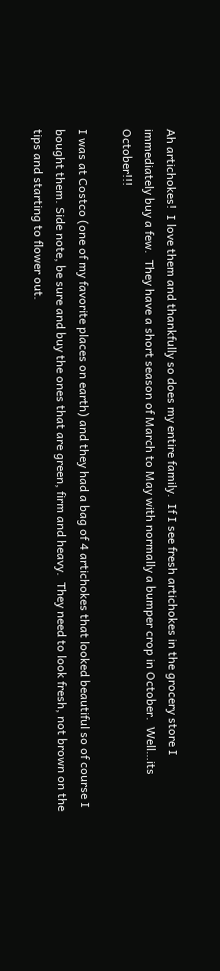Ah artichokes!  I love them and thankfully so does my entire family.  If I see fresh artichokes in the grocery store I immediately buy a few.  They have a short season of March to May with normally a bumper crop in October.  Well…its October!!!

I was at Costco (one of my favorite places on earth) and they had a bag of 4 artichokes that looked beautiful so of course I bought them. Side note, be sure and buy the ones that are green, firm and heavy.  They need to look fresh, not brown on the tips and starting to flower out.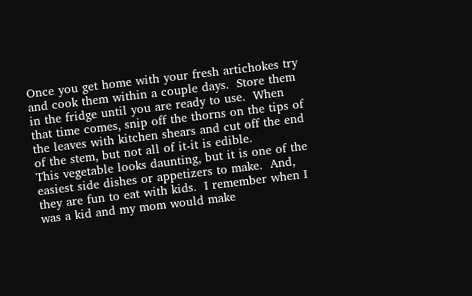Once you get home with your fresh artichokes try and cook them within a couple days.  Store them in the fridge until you are ready to use.  When that time comes, snip off the thorns on the tips of the leaves with kitchen shears and cut off the end of the stem, but not all of it-it is edible.
This vegetable looks daunting, but it is one of the easiest side dishes or appetizers to make.  And, they are fun to eat with kids.  I remember when I was a kid and my mom would make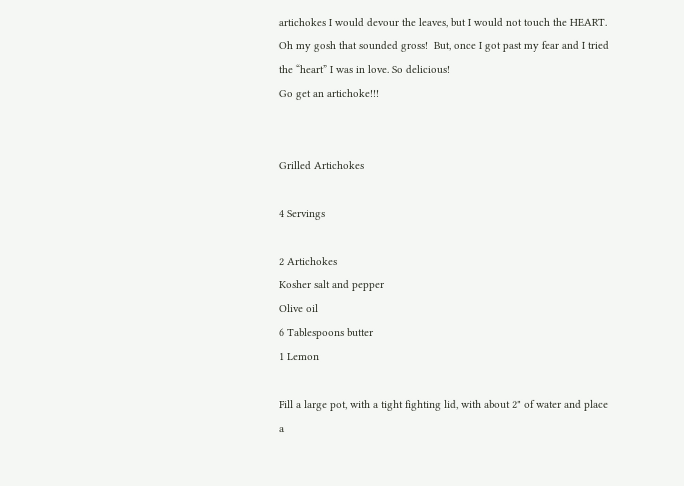artichokes I would devour the leaves, but I would not touch the HEART. Oh my gosh that sounded gross!  But, once I got past my fear and I tried the “heart” I was in love. So delicious!
Go get an artichoke!!!


Grilled Artichokes

4 Servings

2 Artichokes
Kosher salt and pepper
Olive oil
6 Tablespoons butter
1 Lemon

Fill a large pot, with a tight fighting lid, with about 2" of water and place a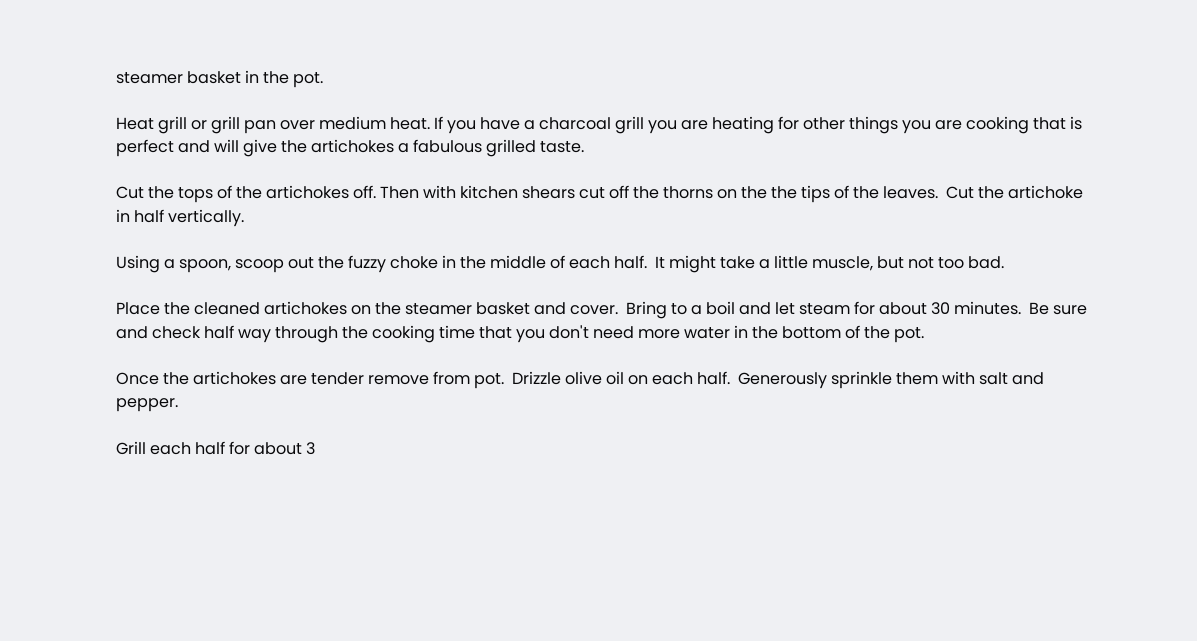steamer basket in the pot.

Heat grill or grill pan over medium heat. If you have a charcoal grill you are heating for other things you are cooking that is perfect and will give the artichokes a fabulous grilled taste.

Cut the tops of the artichokes off. Then with kitchen shears cut off the thorns on the the tips of the leaves.  Cut the artichoke in half vertically.

Using a spoon, scoop out the fuzzy choke in the middle of each half.  It might take a little muscle, but not too bad.

Place the cleaned artichokes on the steamer basket and cover.  Bring to a boil and let steam for about 30 minutes.  Be sure and check half way through the cooking time that you don't need more water in the bottom of the pot.

Once the artichokes are tender remove from pot.  Drizzle olive oil on each half.  Generously sprinkle them with salt and pepper.

Grill each half for about 3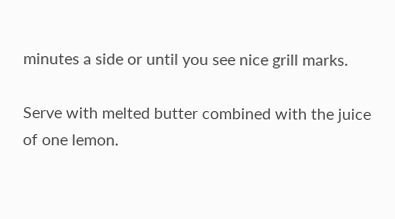minutes a side or until you see nice grill marks.

Serve with melted butter combined with the juice of one lemon.